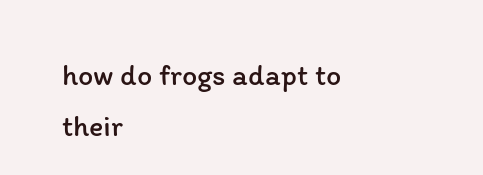how do frogs adapt to their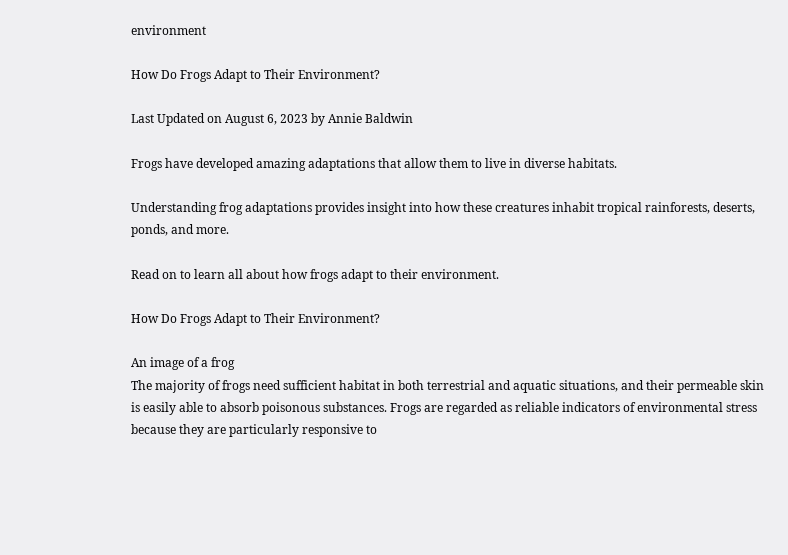environment

How Do Frogs Adapt to Their Environment?

Last Updated on August 6, 2023 by Annie Baldwin

Frogs have developed amazing adaptations that allow them to live in diverse habitats.

Understanding frog adaptations provides insight into how these creatures inhabit tropical rainforests, deserts, ponds, and more.

Read on to learn all about how frogs adapt to their environment.

How Do Frogs Adapt to Their Environment?

An image of a frog
The majority of frogs need sufficient habitat in both terrestrial and aquatic situations, and their permeable skin is easily able to absorb poisonous substances. Frogs are regarded as reliable indicators of environmental stress because they are particularly responsive to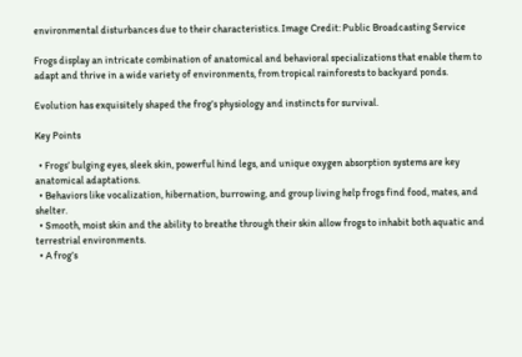environmental disturbances due to their characteristics. Image Credit: Public Broadcasting Service

Frogs display an intricate combination of anatomical and behavioral specializations that enable them to adapt and thrive in a wide variety of environments, from tropical rainforests to backyard ponds.

Evolution has exquisitely shaped the frog’s physiology and instincts for survival.

Key Points

  • Frogs’ bulging eyes, sleek skin, powerful hind legs, and unique oxygen absorption systems are key anatomical adaptations.
  • Behaviors like vocalization, hibernation, burrowing, and group living help frogs find food, mates, and shelter.
  • Smooth, moist skin and the ability to breathe through their skin allow frogs to inhabit both aquatic and terrestrial environments.
  • A frog’s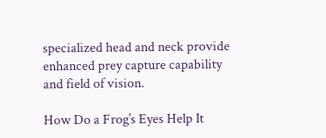specialized head and neck provide enhanced prey capture capability and field of vision.

How Do a Frog’s Eyes Help It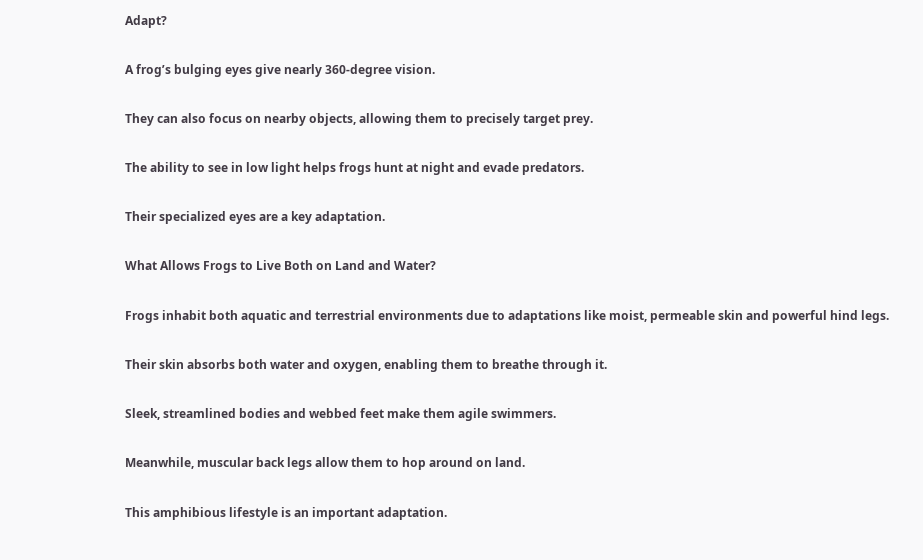Adapt?

A frog’s bulging eyes give nearly 360-degree vision.

They can also focus on nearby objects, allowing them to precisely target prey.

The ability to see in low light helps frogs hunt at night and evade predators.

Their specialized eyes are a key adaptation.

What Allows Frogs to Live Both on Land and Water?

Frogs inhabit both aquatic and terrestrial environments due to adaptations like moist, permeable skin and powerful hind legs.

Their skin absorbs both water and oxygen, enabling them to breathe through it.

Sleek, streamlined bodies and webbed feet make them agile swimmers.

Meanwhile, muscular back legs allow them to hop around on land.

This amphibious lifestyle is an important adaptation.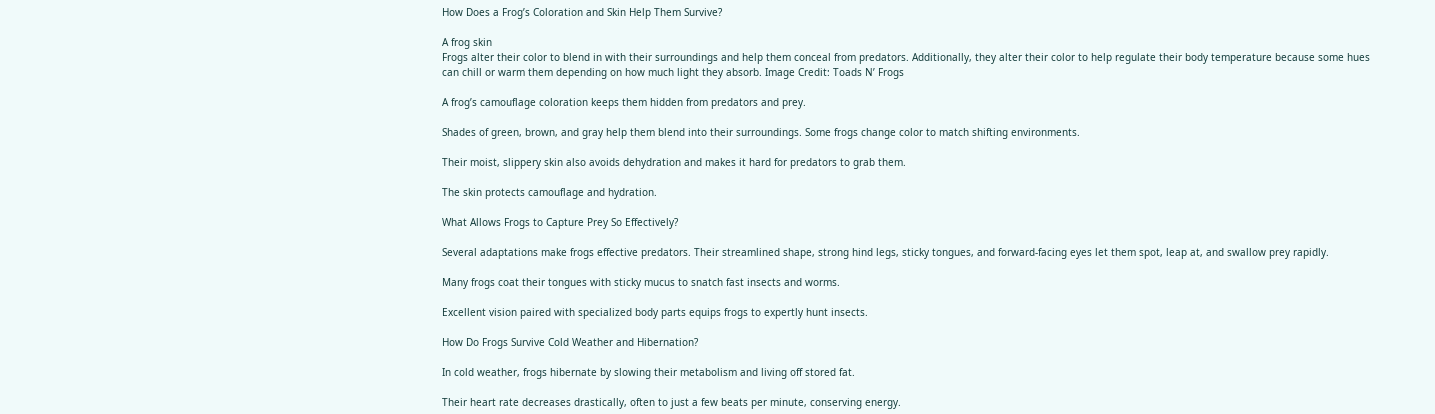How Does a Frog’s Coloration and Skin Help Them Survive?

A frog skin
Frogs alter their color to blend in with their surroundings and help them conceal from predators. Additionally, they alter their color to help regulate their body temperature because some hues can chill or warm them depending on how much light they absorb. Image Credit: Toads N’ Frogs

A frog’s camouflage coloration keeps them hidden from predators and prey.

Shades of green, brown, and gray help them blend into their surroundings. Some frogs change color to match shifting environments.

Their moist, slippery skin also avoids dehydration and makes it hard for predators to grab them.

The skin protects camouflage and hydration.

What Allows Frogs to Capture Prey So Effectively?

Several adaptations make frogs effective predators. Their streamlined shape, strong hind legs, sticky tongues, and forward-facing eyes let them spot, leap at, and swallow prey rapidly.

Many frogs coat their tongues with sticky mucus to snatch fast insects and worms.

Excellent vision paired with specialized body parts equips frogs to expertly hunt insects.

How Do Frogs Survive Cold Weather and Hibernation?

In cold weather, frogs hibernate by slowing their metabolism and living off stored fat.

Their heart rate decreases drastically, often to just a few beats per minute, conserving energy.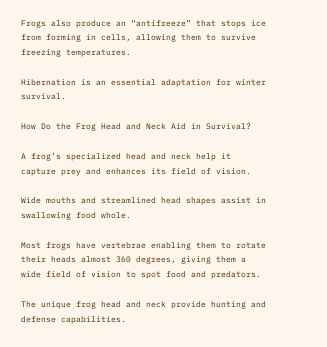Frogs also produce an “antifreeze” that stops ice from forming in cells, allowing them to survive freezing temperatures.

Hibernation is an essential adaptation for winter survival.

How Do the Frog Head and Neck Aid in Survival?

A frog’s specialized head and neck help it capture prey and enhances its field of vision.

Wide mouths and streamlined head shapes assist in swallowing food whole.

Most frogs have vertebrae enabling them to rotate their heads almost 360 degrees, giving them a wide field of vision to spot food and predators.

The unique frog head and neck provide hunting and defense capabilities.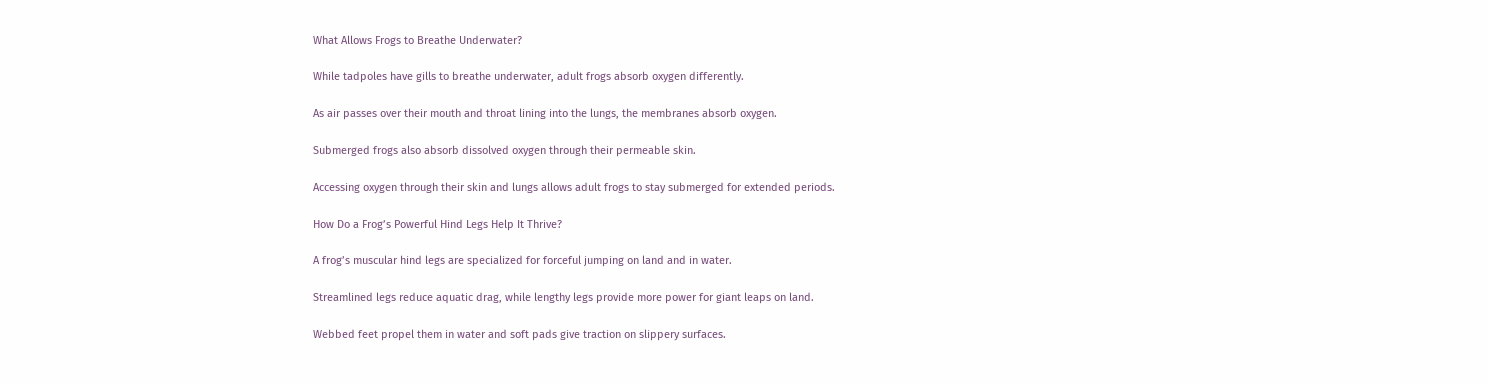What Allows Frogs to Breathe Underwater?

While tadpoles have gills to breathe underwater, adult frogs absorb oxygen differently.

As air passes over their mouth and throat lining into the lungs, the membranes absorb oxygen.

Submerged frogs also absorb dissolved oxygen through their permeable skin.

Accessing oxygen through their skin and lungs allows adult frogs to stay submerged for extended periods.

How Do a Frog’s Powerful Hind Legs Help It Thrive?

A frog’s muscular hind legs are specialized for forceful jumping on land and in water.

Streamlined legs reduce aquatic drag, while lengthy legs provide more power for giant leaps on land.

Webbed feet propel them in water and soft pads give traction on slippery surfaces.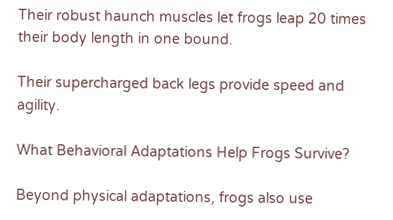Their robust haunch muscles let frogs leap 20 times their body length in one bound.

Their supercharged back legs provide speed and agility.

What Behavioral Adaptations Help Frogs Survive?

Beyond physical adaptations, frogs also use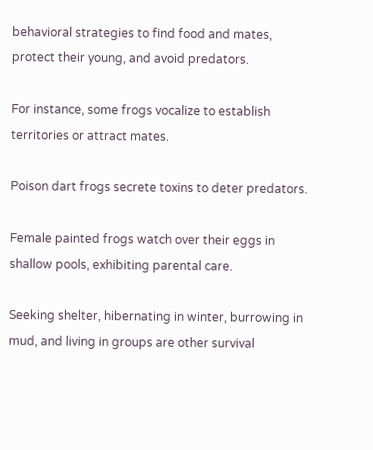behavioral strategies to find food and mates, protect their young, and avoid predators.

For instance, some frogs vocalize to establish territories or attract mates.

Poison dart frogs secrete toxins to deter predators.

Female painted frogs watch over their eggs in shallow pools, exhibiting parental care.

Seeking shelter, hibernating in winter, burrowing in mud, and living in groups are other survival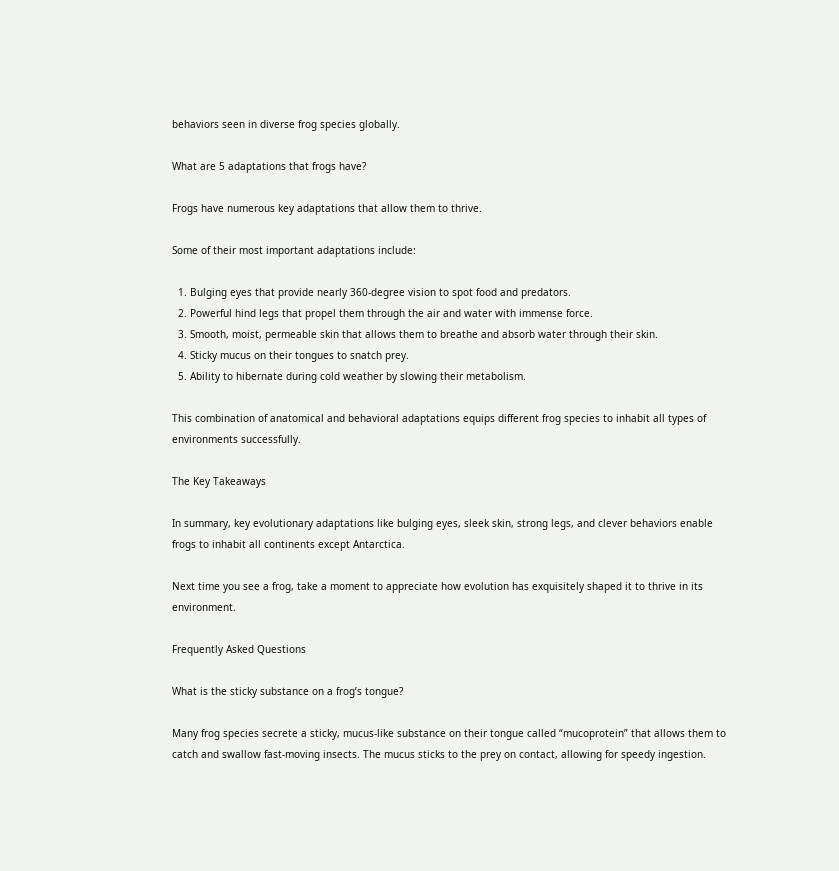behaviors seen in diverse frog species globally.

What are 5 adaptations that frogs have?

Frogs have numerous key adaptations that allow them to thrive.

Some of their most important adaptations include:

  1. Bulging eyes that provide nearly 360-degree vision to spot food and predators.
  2. Powerful hind legs that propel them through the air and water with immense force.
  3. Smooth, moist, permeable skin that allows them to breathe and absorb water through their skin.
  4. Sticky mucus on their tongues to snatch prey.
  5. Ability to hibernate during cold weather by slowing their metabolism.

This combination of anatomical and behavioral adaptations equips different frog species to inhabit all types of environments successfully.

The Key Takeaways

In summary, key evolutionary adaptations like bulging eyes, sleek skin, strong legs, and clever behaviors enable frogs to inhabit all continents except Antarctica.

Next time you see a frog, take a moment to appreciate how evolution has exquisitely shaped it to thrive in its environment.

Frequently Asked Questions

What is the sticky substance on a frog’s tongue?

Many frog species secrete a sticky, mucus-like substance on their tongue called “mucoprotein” that allows them to catch and swallow fast-moving insects. The mucus sticks to the prey on contact, allowing for speedy ingestion.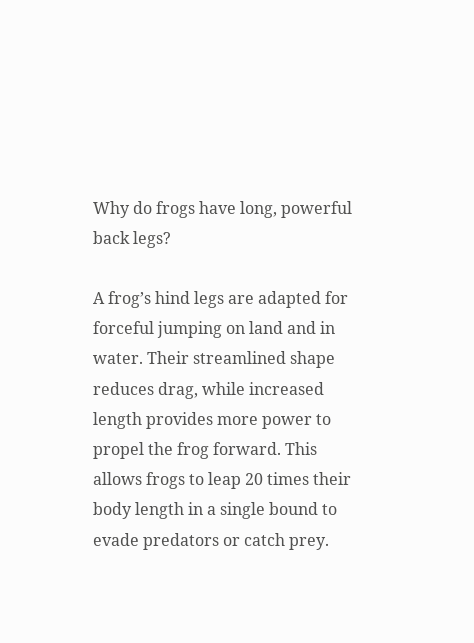Why do frogs have long, powerful back legs?

A frog’s hind legs are adapted for forceful jumping on land and in water. Their streamlined shape reduces drag, while increased length provides more power to propel the frog forward. This allows frogs to leap 20 times their body length in a single bound to evade predators or catch prey.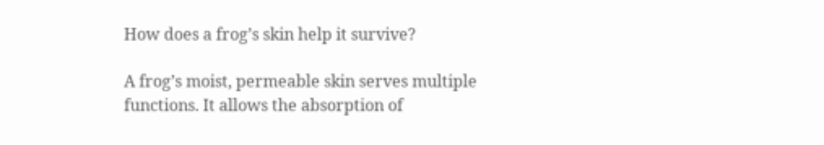How does a frog’s skin help it survive?

A frog’s moist, permeable skin serves multiple functions. It allows the absorption of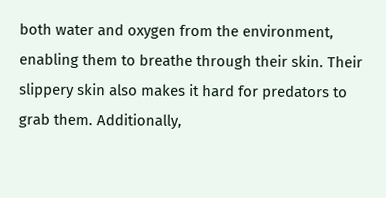both water and oxygen from the environment, enabling them to breathe through their skin. Their slippery skin also makes it hard for predators to grab them. Additionally,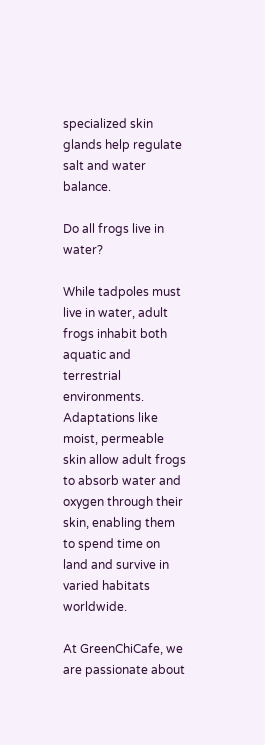specialized skin glands help regulate salt and water balance.

Do all frogs live in water?

While tadpoles must live in water, adult frogs inhabit both aquatic and terrestrial environments. Adaptations like moist, permeable skin allow adult frogs to absorb water and oxygen through their skin, enabling them to spend time on land and survive in varied habitats worldwide.

At GreenChiCafe, we are passionate about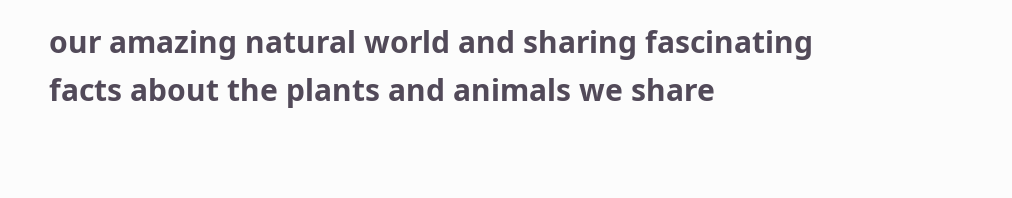our amazing natural world and sharing fascinating facts about the plants and animals we share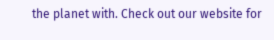the planet with. Check out our website for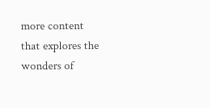more content that explores the wonders of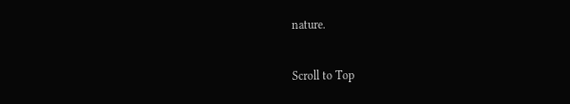nature.

Scroll to Top